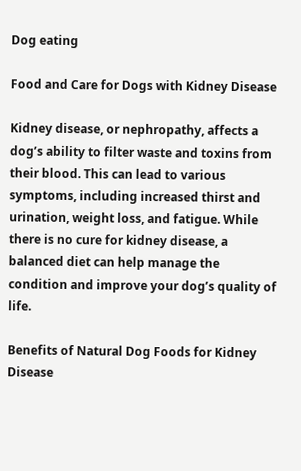Dog eating

Food and Care for Dogs with Kidney Disease

Kidney disease, or nephropathy, affects a dog’s ability to filter waste and toxins from their blood. This can lead to various symptoms, including increased thirst and urination, weight loss, and fatigue. While there is no cure for kidney disease, a balanced diet can help manage the condition and improve your dog’s quality of life.

Benefits of Natural Dog Foods for Kidney Disease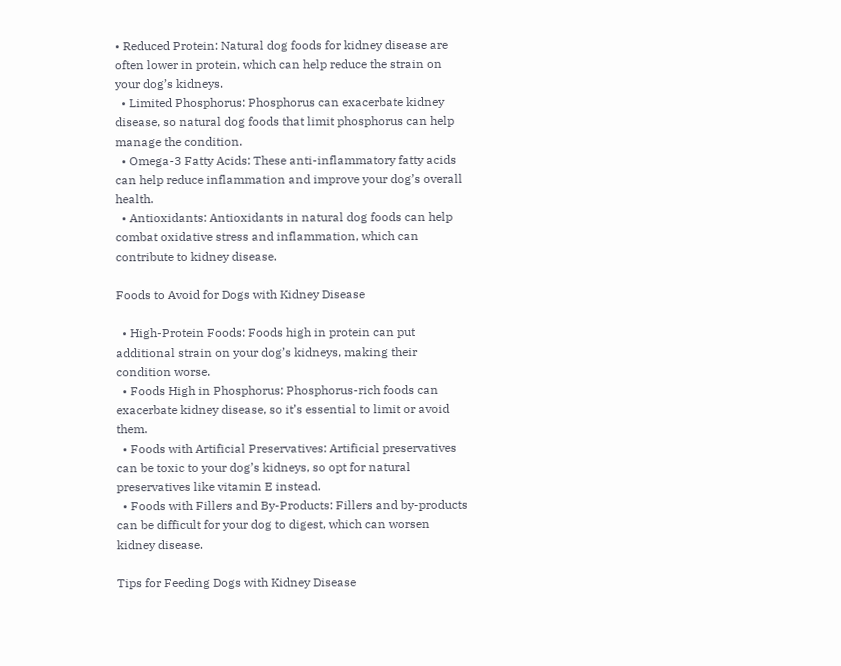• Reduced Protein: Natural dog foods for kidney disease are often lower in protein, which can help reduce the strain on your dog’s kidneys.
  • Limited Phosphorus: Phosphorus can exacerbate kidney disease, so natural dog foods that limit phosphorus can help manage the condition.
  • Omega-3 Fatty Acids: These anti-inflammatory fatty acids can help reduce inflammation and improve your dog’s overall health.
  • Antioxidants: Antioxidants in natural dog foods can help combat oxidative stress and inflammation, which can contribute to kidney disease.

Foods to Avoid for Dogs with Kidney Disease

  • High-Protein Foods: Foods high in protein can put additional strain on your dog’s kidneys, making their condition worse.
  • Foods High in Phosphorus: Phosphorus-rich foods can exacerbate kidney disease, so it’s essential to limit or avoid them.
  • Foods with Artificial Preservatives: Artificial preservatives can be toxic to your dog’s kidneys, so opt for natural preservatives like vitamin E instead.
  • Foods with Fillers and By-Products: Fillers and by-products can be difficult for your dog to digest, which can worsen kidney disease.

Tips for Feeding Dogs with Kidney Disease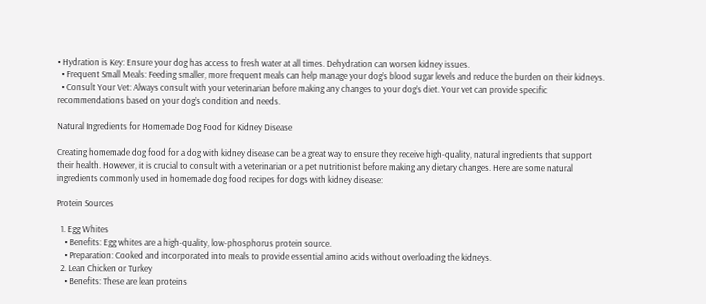• Hydration is Key: Ensure your dog has access to fresh water at all times. Dehydration can worsen kidney issues.
  • Frequent Small Meals: Feeding smaller, more frequent meals can help manage your dog’s blood sugar levels and reduce the burden on their kidneys.
  • Consult Your Vet: Always consult with your veterinarian before making any changes to your dog’s diet. Your vet can provide specific recommendations based on your dog’s condition and needs.

Natural Ingredients for Homemade Dog Food for Kidney Disease

Creating homemade dog food for a dog with kidney disease can be a great way to ensure they receive high-quality, natural ingredients that support their health. However, it is crucial to consult with a veterinarian or a pet nutritionist before making any dietary changes. Here are some natural ingredients commonly used in homemade dog food recipes for dogs with kidney disease:

Protein Sources

  1. Egg Whites
    • Benefits: Egg whites are a high-quality, low-phosphorus protein source.
    • Preparation: Cooked and incorporated into meals to provide essential amino acids without overloading the kidneys.
  2. Lean Chicken or Turkey
    • Benefits: These are lean proteins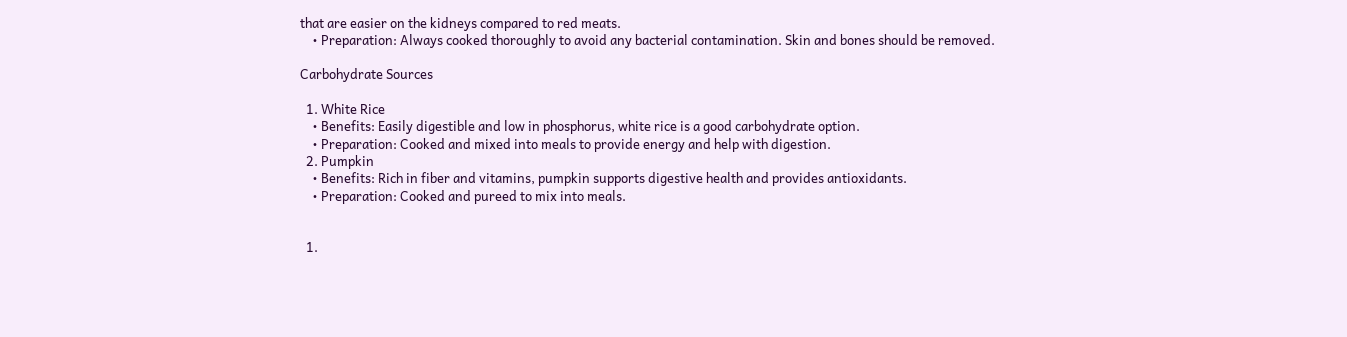that are easier on the kidneys compared to red meats.
    • Preparation: Always cooked thoroughly to avoid any bacterial contamination. Skin and bones should be removed.

Carbohydrate Sources

  1. White Rice
    • Benefits: Easily digestible and low in phosphorus, white rice is a good carbohydrate option.
    • Preparation: Cooked and mixed into meals to provide energy and help with digestion.
  2. Pumpkin
    • Benefits: Rich in fiber and vitamins, pumpkin supports digestive health and provides antioxidants.
    • Preparation: Cooked and pureed to mix into meals.


  1.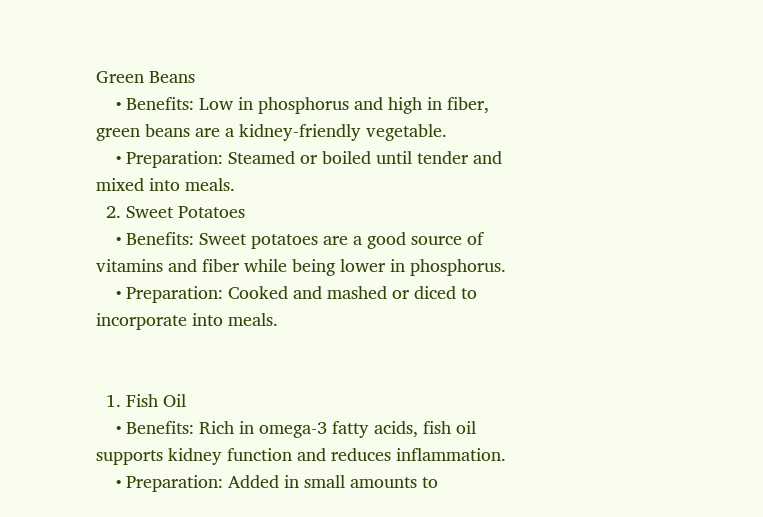Green Beans
    • Benefits: Low in phosphorus and high in fiber, green beans are a kidney-friendly vegetable.
    • Preparation: Steamed or boiled until tender and mixed into meals.
  2. Sweet Potatoes
    • Benefits: Sweet potatoes are a good source of vitamins and fiber while being lower in phosphorus.
    • Preparation: Cooked and mashed or diced to incorporate into meals.


  1. Fish Oil
    • Benefits: Rich in omega-3 fatty acids, fish oil supports kidney function and reduces inflammation.
    • Preparation: Added in small amounts to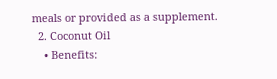meals or provided as a supplement.
  2. Coconut Oil
    • Benefits: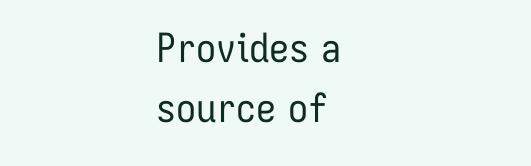Provides a source of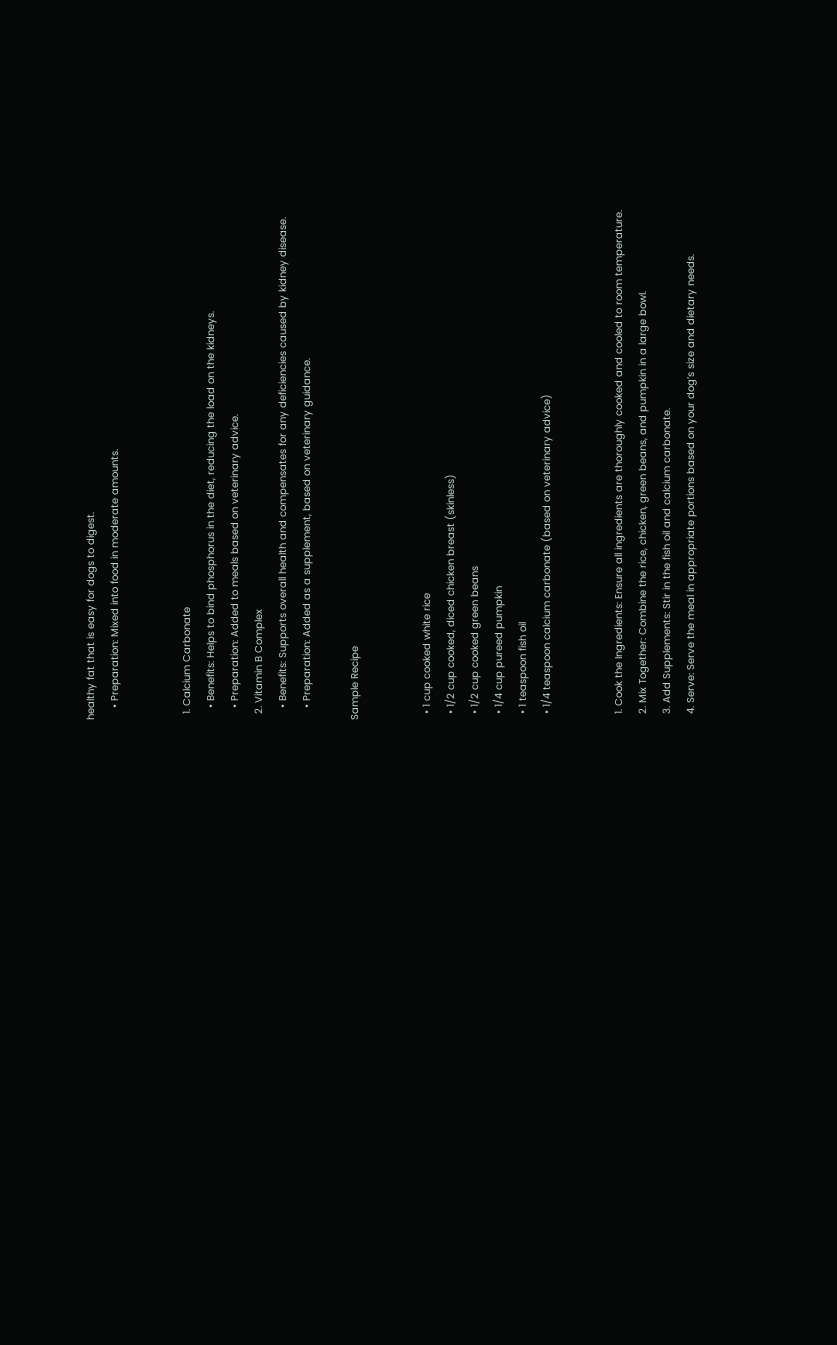healthy fat that is easy for dogs to digest.
    • Preparation: Mixed into food in moderate amounts.


  1. Calcium Carbonate
    • Benefits: Helps to bind phosphorus in the diet, reducing the load on the kidneys.
    • Preparation: Added to meals based on veterinary advice.
  2. Vitamin B Complex
    • Benefits: Supports overall health and compensates for any deficiencies caused by kidney disease.
    • Preparation: Added as a supplement, based on veterinary guidance.

Sample Recipe


  • 1 cup cooked white rice
  • 1/2 cup cooked, diced chicken breast (skinless)
  • 1/2 cup cooked green beans
  • 1/4 cup pureed pumpkin
  • 1 teaspoon fish oil
  • 1/4 teaspoon calcium carbonate (based on veterinary advice)


  1. Cook the Ingredients: Ensure all ingredients are thoroughly cooked and cooled to room temperature.
  2. Mix Together: Combine the rice, chicken, green beans, and pumpkin in a large bowl.
  3. Add Supplements: Stir in the fish oil and calcium carbonate.
  4. Serve: Serve the meal in appropriate portions based on your dog’s size and dietary needs.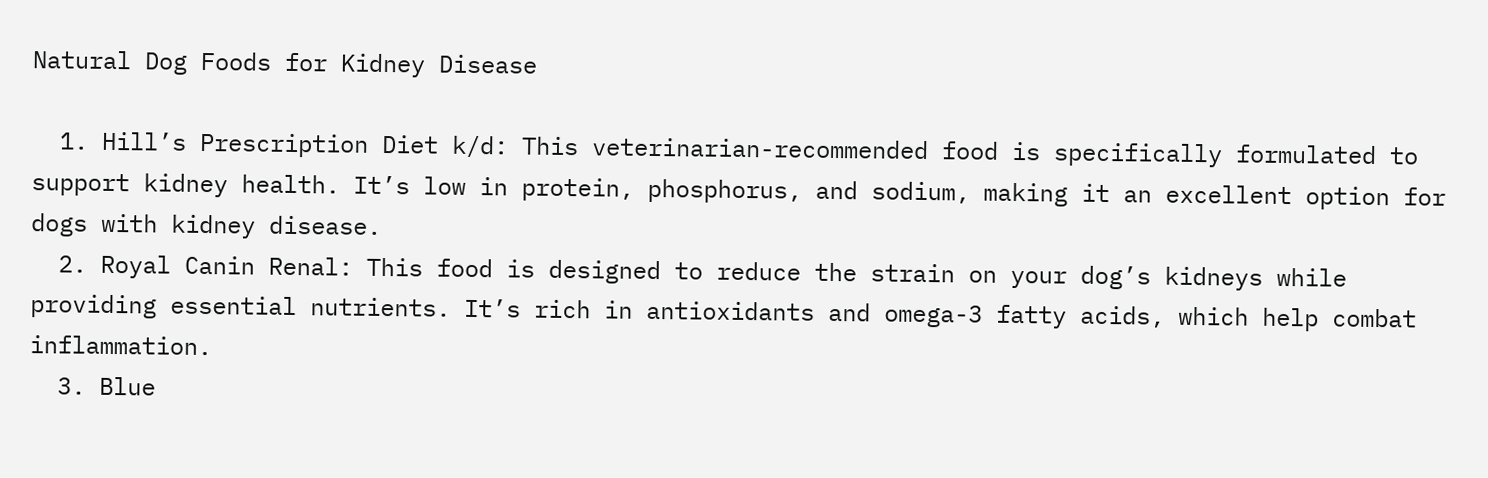Natural Dog Foods for Kidney Disease

  1. Hill’s Prescription Diet k/d: This veterinarian-recommended food is specifically formulated to support kidney health. It’s low in protein, phosphorus, and sodium, making it an excellent option for dogs with kidney disease.
  2. Royal Canin Renal: This food is designed to reduce the strain on your dog’s kidneys while providing essential nutrients. It’s rich in antioxidants and omega-3 fatty acids, which help combat inflammation.
  3. Blue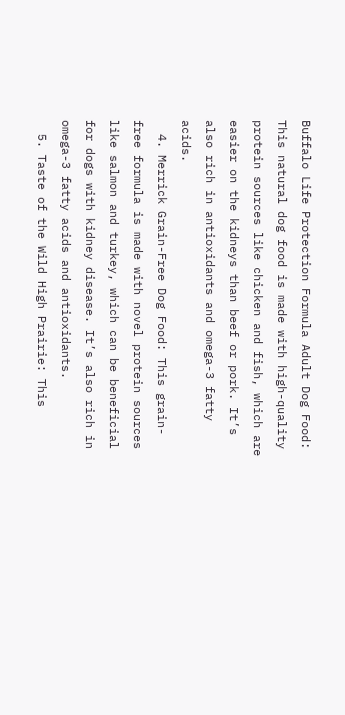Buffalo Life Protection Formula Adult Dog Food: This natural dog food is made with high-quality protein sources like chicken and fish, which are easier on the kidneys than beef or pork. It’s also rich in antioxidants and omega-3 fatty acids.
  4. Merrick Grain-Free Dog Food: This grain-free formula is made with novel protein sources like salmon and turkey, which can be beneficial for dogs with kidney disease. It’s also rich in omega-3 fatty acids and antioxidants.
  5. Taste of the Wild High Prairie: This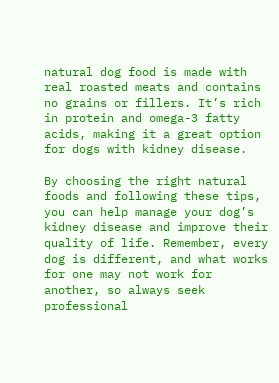natural dog food is made with real roasted meats and contains no grains or fillers. It’s rich in protein and omega-3 fatty acids, making it a great option for dogs with kidney disease.

By choosing the right natural foods and following these tips, you can help manage your dog’s kidney disease and improve their quality of life. Remember, every dog is different, and what works for one may not work for another, so always seek professional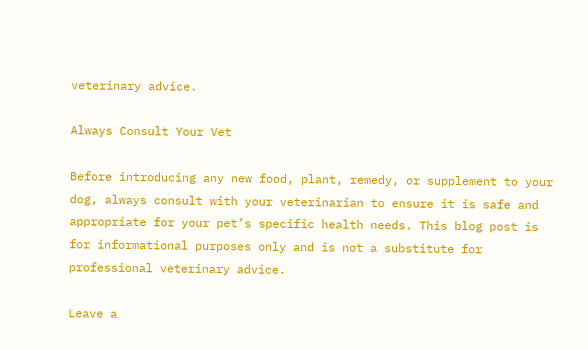veterinary advice.

Always Consult Your Vet

Before introducing any new food, plant, remedy, or supplement to your dog, always consult with your veterinarian to ensure it is safe and appropriate for your pet’s specific health needs. This blog post is for informational purposes only and is not a substitute for professional veterinary advice.

Leave a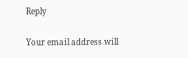Reply

Your email address will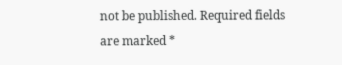not be published. Required fields are marked *